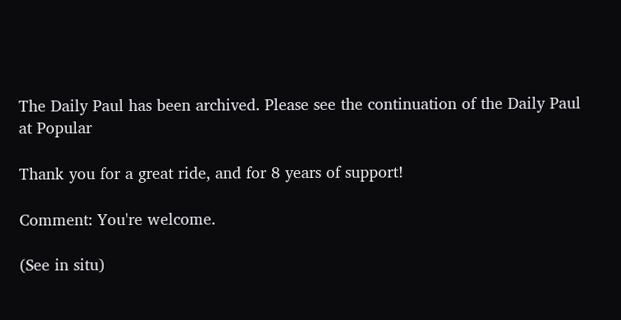The Daily Paul has been archived. Please see the continuation of the Daily Paul at Popular

Thank you for a great ride, and for 8 years of support!

Comment: You're welcome.

(See in situ)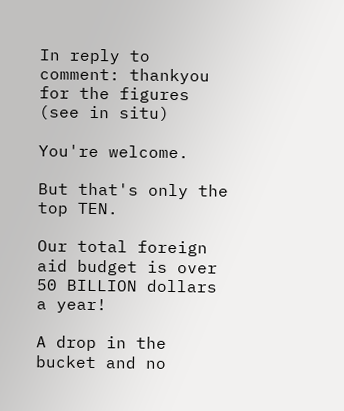In reply to comment: thankyou for the figures (see in situ)

You're welcome.

But that's only the top TEN.

Our total foreign aid budget is over 50 BILLION dollars a year!

A drop in the bucket and no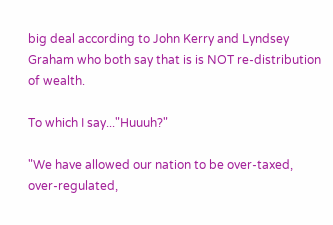big deal according to John Kerry and Lyndsey Graham who both say that is is NOT re-distribution of wealth.

To which I say..."Huuuh?"

"We have allowed our nation to be over-taxed, over-regulated,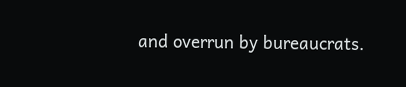and overrun by bureaucrats.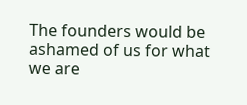The founders would be ashamed of us for what we are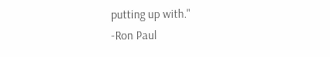putting up with."
-Ron Paul